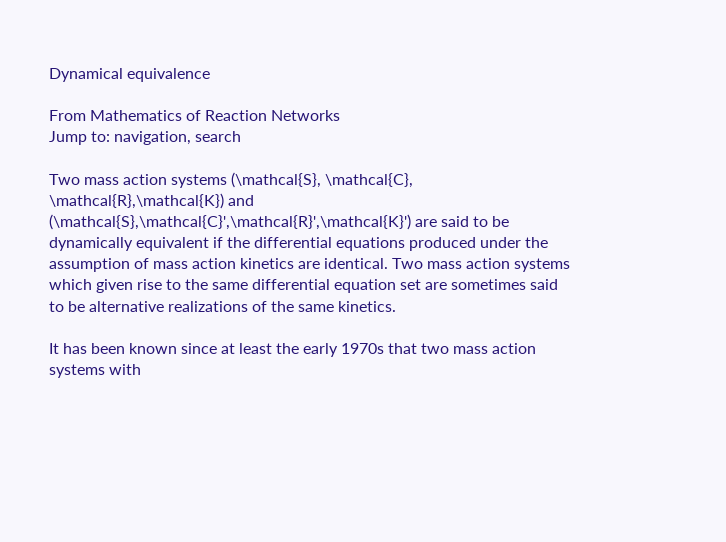Dynamical equivalence

From Mathematics of Reaction Networks
Jump to: navigation, search

Two mass action systems (\mathcal{S}, \mathcal{C}, \mathcal{R},\mathcal{K}) and (\mathcal{S},\mathcal{C}',\mathcal{R}',\mathcal{K}') are said to be dynamically equivalent if the differential equations produced under the assumption of mass action kinetics are identical. Two mass action systems which given rise to the same differential equation set are sometimes said to be alternative realizations of the same kinetics.

It has been known since at least the early 1970s that two mass action systems with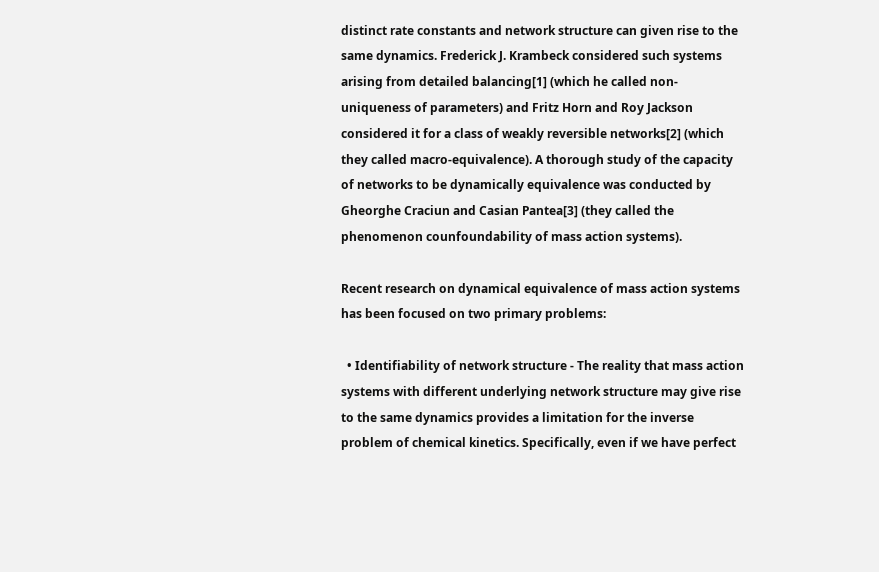distinct rate constants and network structure can given rise to the same dynamics. Frederick J. Krambeck considered such systems arising from detailed balancing[1] (which he called non-uniqueness of parameters) and Fritz Horn and Roy Jackson considered it for a class of weakly reversible networks[2] (which they called macro-equivalence). A thorough study of the capacity of networks to be dynamically equivalence was conducted by Gheorghe Craciun and Casian Pantea[3] (they called the phenomenon counfoundability of mass action systems).

Recent research on dynamical equivalence of mass action systems has been focused on two primary problems:

  • Identifiability of network structure - The reality that mass action systems with different underlying network structure may give rise to the same dynamics provides a limitation for the inverse problem of chemical kinetics. Specifically, even if we have perfect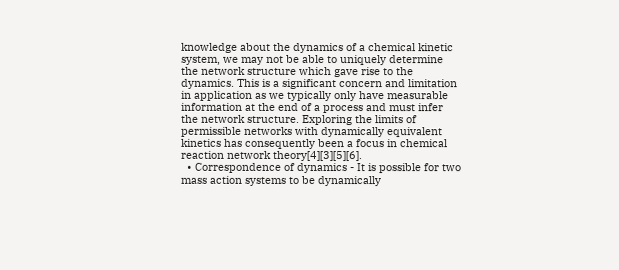knowledge about the dynamics of a chemical kinetic system, we may not be able to uniquely determine the network structure which gave rise to the dynamics. This is a significant concern and limitation in application as we typically only have measurable information at the end of a process and must infer the network structure. Exploring the limits of permissible networks with dynamically equivalent kinetics has consequently been a focus in chemical reaction network theory[4][3][5][6].
  • Correspondence of dynamics - It is possible for two mass action systems to be dynamically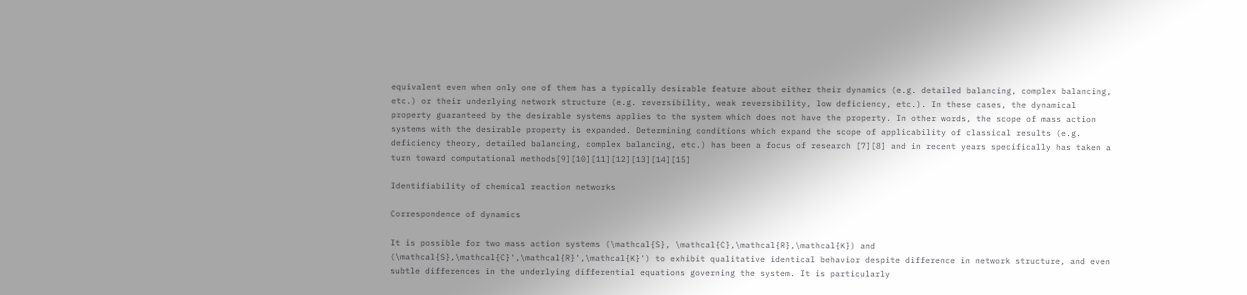equivalent even when only one of them has a typically desirable feature about either their dynamics (e.g. detailed balancing, complex balancing, etc.) or their underlying network structure (e.g. reversibility, weak reversibility, low deficiency, etc.). In these cases, the dynamical property guaranteed by the desirable systems applies to the system which does not have the property. In other words, the scope of mass action systems with the desirable property is expanded. Determining conditions which expand the scope of applicability of classical results (e.g. deficiency theory, detailed balancing, complex balancing, etc.) has been a focus of research [7][8] and in recent years specifically has taken a turn toward computational methods[9][10][11][12][13][14][15]

Identifiability of chemical reaction networks

Correspondence of dynamics

It is possible for two mass action systems (\mathcal{S}, \mathcal{C},\mathcal{R},\mathcal{K}) and (\mathcal{S},\mathcal{C}',\mathcal{R}',\mathcal{K}') to exhibit qualitative identical behavior despite difference in network structure, and even subtle differences in the underlying differential equations governing the system. It is particularly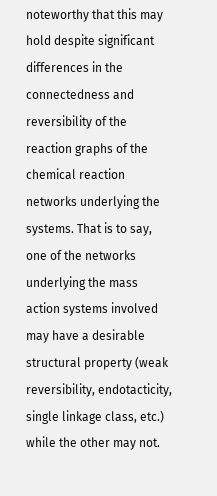noteworthy that this may hold despite significant differences in the connectedness and reversibility of the reaction graphs of the chemical reaction networks underlying the systems. That is to say, one of the networks underlying the mass action systems involved may have a desirable structural property (weak reversibility, endotacticity, single linkage class, etc.) while the other may not.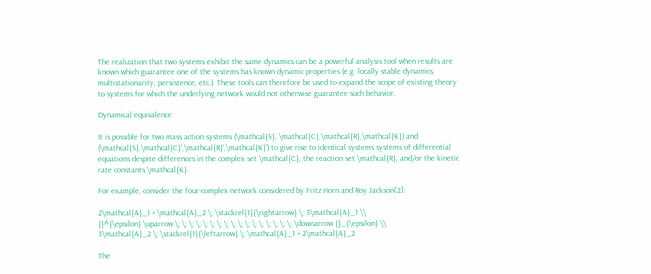The realization that two systems exhibit the same dynamics can be a powerful analysis tool when results are known which guarantee one of the systems has known dynamic properties (e.g. locally stable dynamics, multistationarity, persistence, etc.). These tools can therefore be used to expand the scope of existing theory to systems for which the underlying network would not otherwise guarantee such behavior.

Dynamical equivalence

It is possible for two mass action systems (\mathcal{S}, \mathcal{C},\mathcal{R},\mathcal{K}) and (\mathcal{S},\mathcal{C}',\mathcal{R}',\mathcal{K}') to give rise to identical systems systems of differential equations despite differences in the complex set \mathcal{C}, the reaction set \mathcal{R}, and/or the kinetic rate constants \mathcal{K}.

For example, consider the four-complex network considered by Fritz Horn and Roy Jackson[2]:

2\mathcal{A}_1 + \mathcal{A}_2 \; \stackrel{1}{\rightarrow} \; 3\mathcal{A}_1 \\
{}^{\epsilon} \uparrow \; \; \; \; \; \; \; \; \; \; \; \; \; \; \; \; \; \downarrow {}_{\epsilon} \\
3\mathcal{A}_2 \; \stackrel{1}{\leftarrow} \; \mathcal{A}_1 + 2\mathcal{A}_2

The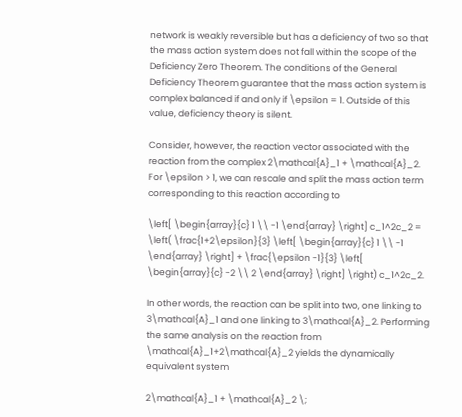network is weakly reversible but has a deficiency of two so that the mass action system does not fall within the scope of the Deficiency Zero Theorem. The conditions of the General Deficiency Theorem guarantee that the mass action system is complex balanced if and only if \epsilon = 1. Outside of this value, deficiency theory is silent.

Consider, however, the reaction vector associated with the reaction from the complex 2\mathcal{A}_1 + \mathcal{A}_2. For \epsilon > 1, we can rescale and split the mass action term corresponding to this reaction according to

\left[ \begin{array}{c} 1 \\ -1 \end{array} \right] c_1^2c_2 = \left( \frac{1+2\epsilon}{3} \left[ \begin{array}{c} 1 \\ -1 \end{array} \right] + \frac{\epsilon -1}{3} \left[ \begin{array}{c} -2 \\ 2 \end{array} \right] \right) c_1^2c_2.

In other words, the reaction can be split into two, one linking to 3\mathcal{A}_1 and one linking to 3\mathcal{A}_2. Performing the same analysis on the reaction from \mathcal{A}_1+2\mathcal{A}_2 yields the dynamically equivalent system

2\mathcal{A}_1 + \mathcal{A}_2 \;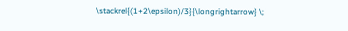\stackrel{(1+2\epsilon)/3}{\longrightarrow} \;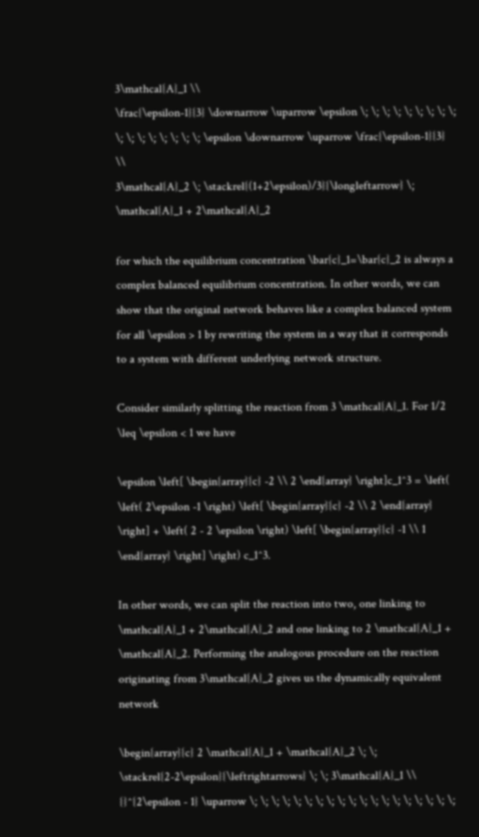3\mathcal{A}_1 \\
\frac{\epsilon-1}{3} \downarrow \uparrow \epsilon \; \; \; \; \; \; \; \; \; \; \; \; \; \; \; \; \; \epsilon \downarrow \uparrow \frac{\epsilon-1}{3} \\
3\mathcal{A}_2 \; \stackrel{(1+2\epsilon)/3}{\longleftarrow} \; \mathcal{A}_1 + 2\mathcal{A}_2

for which the equilibrium concentration \bar{c}_1=\bar{c}_2 is always a complex balanced equilibrium concentration. In other words, we can show that the original network behaves like a complex balanced system for all \epsilon > 1 by rewriting the system in a way that it corresponds to a system with different underlying network structure.

Consider similarly splitting the reaction from 3 \mathcal{A}_1. For 1/2 \leq \epsilon < 1 we have

\epsilon \left[ \begin{array}{c} -2 \\ 2 \end{array} \right]c_1^3 = \left( \left( 2\epsilon -1 \right) \left[ \begin{array}{c} -2 \\ 2 \end{array} \right] + \left( 2 - 2 \epsilon \right) \left[ \begin{array}{c} -1 \\ 1 \end{array} \right] \right) c_1^3.

In other words, we can split the reaction into two, one linking to \mathcal{A}_1 + 2\mathcal{A}_2 and one linking to 2 \mathcal{A}_1 + \mathcal{A}_2. Performing the analogous procedure on the reaction originating from 3\mathcal{A}_2 gives us the dynamically equivalent network

\begin{array}{c} 2 \mathcal{A}_1 + \mathcal{A}_2 \; \; \stackrel{2-2\epsilon}{\leftrightarrows} \; \; 3\mathcal{A}_1 \\ {}^{2\epsilon - 1} \uparrow \; \; \; \; \; \; \; \; \; \; \; \; \; \; \; \; \; \; \;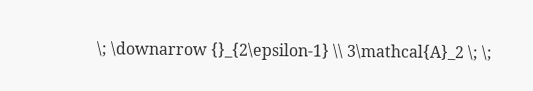\; \downarrow {}_{2\epsilon-1} \\ 3\mathcal{A}_2 \; \;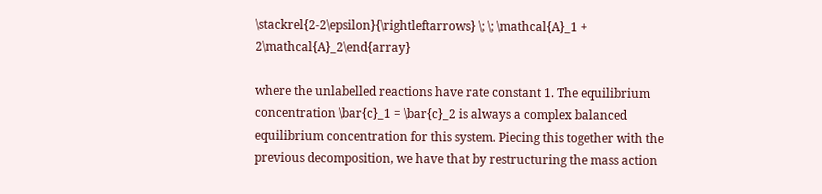\stackrel{2-2\epsilon}{\rightleftarrows} \; \; \mathcal{A}_1 + 2\mathcal{A}_2\end{array}

where the unlabelled reactions have rate constant 1. The equilibrium concentration \bar{c}_1 = \bar{c}_2 is always a complex balanced equilibrium concentration for this system. Piecing this together with the previous decomposition, we have that by restructuring the mass action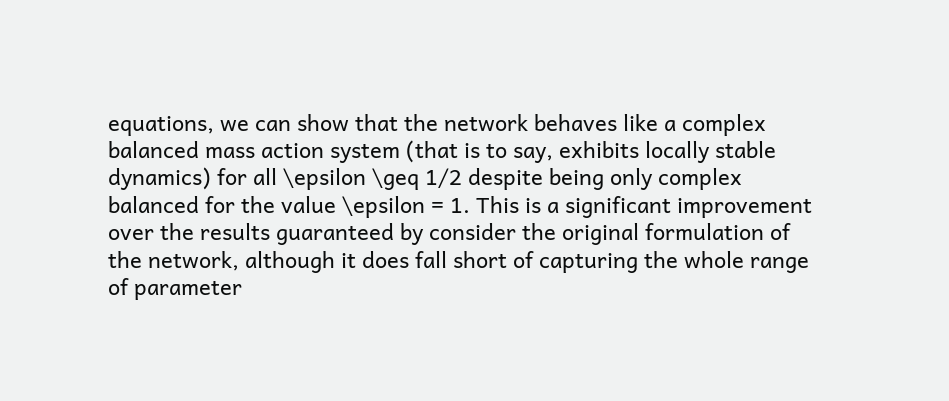equations, we can show that the network behaves like a complex balanced mass action system (that is to say, exhibits locally stable dynamics) for all \epsilon \geq 1/2 despite being only complex balanced for the value \epsilon = 1. This is a significant improvement over the results guaranteed by consider the original formulation of the network, although it does fall short of capturing the whole range of parameter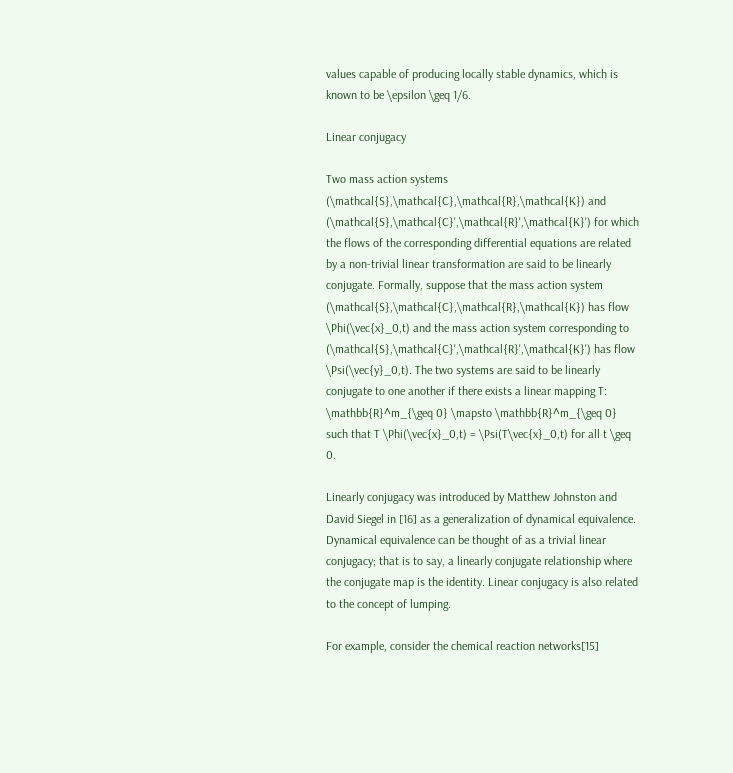values capable of producing locally stable dynamics, which is known to be \epsilon \geq 1/6.

Linear conjugacy

Two mass action systems (\mathcal{S},\mathcal{C},\mathcal{R},\mathcal{K}) and (\mathcal{S},\mathcal{C}',\mathcal{R}',\mathcal{K}') for which the flows of the corresponding differential equations are related by a non-trivial linear transformation are said to be linearly conjugate. Formally, suppose that the mass action system (\mathcal{S},\mathcal{C},\mathcal{R},\mathcal{K}) has flow \Phi(\vec{x}_0,t) and the mass action system corresponding to (\mathcal{S},\mathcal{C}',\mathcal{R}',\mathcal{K}') has flow \Psi(\vec{y}_0,t). The two systems are said to be linearly conjugate to one another if there exists a linear mapping T: \mathbb{R}^m_{\geq 0} \mapsto \mathbb{R}^m_{\geq 0} such that T \Phi(\vec{x}_0,t) = \Psi(T\vec{x}_0,t) for all t \geq 0.

Linearly conjugacy was introduced by Matthew Johnston and David Siegel in [16] as a generalization of dynamical equivalence. Dynamical equivalence can be thought of as a trivial linear conjugacy; that is to say, a linearly conjugate relationship where the conjugate map is the identity. Linear conjugacy is also related to the concept of lumping.

For example, consider the chemical reaction networks[15]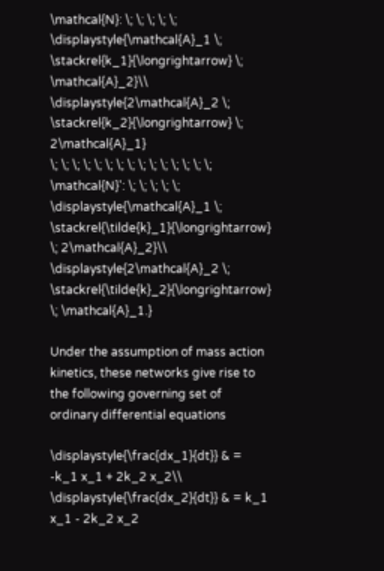\mathcal{N}: \; \; \; \; \;
\displaystyle{\mathcal{A}_1 \; \stackrel{k_1}{\longrightarrow} \; \mathcal{A}_2}\\
\displaystyle{2\mathcal{A}_2 \; \stackrel{k_2}{\longrightarrow} \; 2\mathcal{A}_1}
\; \; \; \; \; \; \; \; \; \; \; \; \; \; \; \mathcal{N}': \; \; \; \; \;
\displaystyle{\mathcal{A}_1 \; \stackrel{\tilde{k}_1}{\longrightarrow} \; 2\mathcal{A}_2}\\
\displaystyle{2\mathcal{A}_2 \; \stackrel{\tilde{k}_2}{\longrightarrow} \; \mathcal{A}_1.}

Under the assumption of mass action kinetics, these networks give rise to the following governing set of ordinary differential equations

\displaystyle{\frac{dx_1}{dt}} & = -k_1 x_1 + 2k_2 x_2\\
\displaystyle{\frac{dx_2}{dt}} & = k_1 x_1 - 2k_2 x_2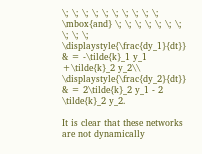\; \; \; \; \; \; \; \; \; \; \mbox{and} \; \; \; \; \; \; \; \; \; \;
\displaystyle{\frac{dy_1}{dt}} & = -\tilde{k}_1 y_1 +\tilde{k}_2 y_2\\
\displaystyle{\frac{dy_2}{dt}} & = 2\tilde{k}_2 y_1 - 2 \tilde{k}_2 y_2.

It is clear that these networks are not dynamically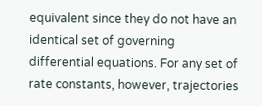equivalent since they do not have an identical set of governing differential equations. For any set of rate constants, however, trajectories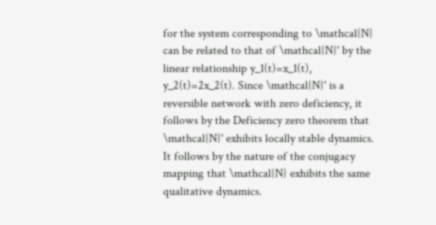for the system corresponding to \mathcal{N} can be related to that of \mathcal{N}' by the linear relationship y_1(t)=x_1(t), y_2(t)=2x_2(t). Since \mathcal{N}' is a reversible network with zero deficiency, it follows by the Deficiency zero theorem that \mathcal{N}' exhibits locally stable dynamics. It follows by the nature of the conjugacy mapping that \mathcal{N} exhibits the same qualitative dynamics.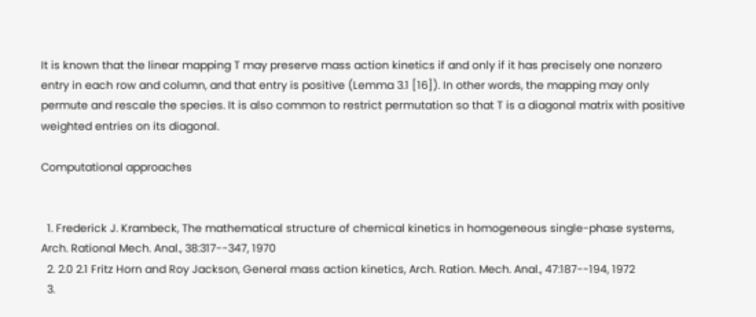It is known that the linear mapping T may preserve mass action kinetics if and only if it has precisely one nonzero entry in each row and column, and that entry is positive (Lemma 3.1 [16]). In other words, the mapping may only permute and rescale the species. It is also common to restrict permutation so that T is a diagonal matrix with positive weighted entries on its diagonal.

Computational approaches


  1. Frederick J. Krambeck, The mathematical structure of chemical kinetics in homogeneous single-phase systems, Arch. Rational Mech. Anal., 38:317--347, 1970
  2. 2.0 2.1 Fritz Horn and Roy Jackson, General mass action kinetics, Arch. Ration. Mech. Anal., 47:187--194, 1972
  3.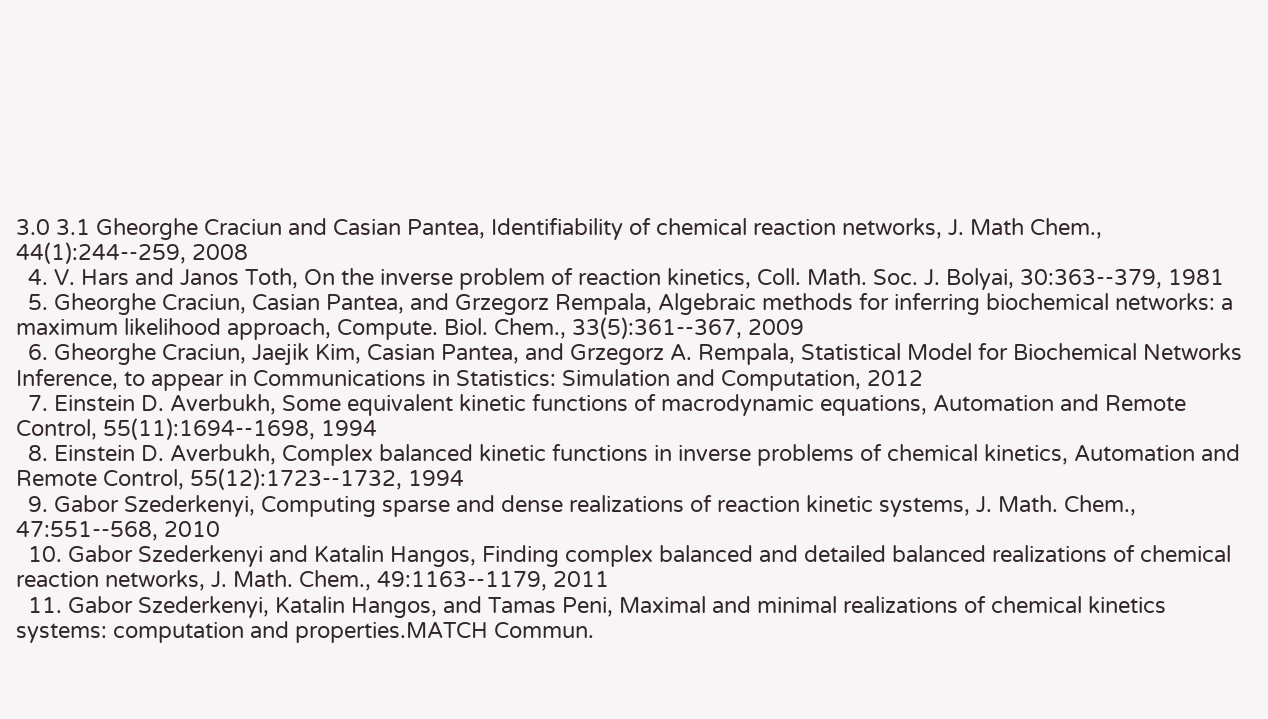3.0 3.1 Gheorghe Craciun and Casian Pantea, Identifiability of chemical reaction networks, J. Math Chem., 44(1):244--259, 2008
  4. V. Hars and Janos Toth, On the inverse problem of reaction kinetics, Coll. Math. Soc. J. Bolyai, 30:363--379, 1981
  5. Gheorghe Craciun, Casian Pantea, and Grzegorz Rempala, Algebraic methods for inferring biochemical networks: a maximum likelihood approach, Compute. Biol. Chem., 33(5):361--367, 2009
  6. Gheorghe Craciun, Jaejik Kim, Casian Pantea, and Grzegorz A. Rempala, Statistical Model for Biochemical Networks Inference, to appear in Communications in Statistics: Simulation and Computation, 2012
  7. Einstein D. Averbukh, Some equivalent kinetic functions of macrodynamic equations, Automation and Remote Control, 55(11):1694--1698, 1994
  8. Einstein D. Averbukh, Complex balanced kinetic functions in inverse problems of chemical kinetics, Automation and Remote Control, 55(12):1723--1732, 1994
  9. Gabor Szederkenyi, Computing sparse and dense realizations of reaction kinetic systems, J. Math. Chem., 47:551--568, 2010
  10. Gabor Szederkenyi and Katalin Hangos, Finding complex balanced and detailed balanced realizations of chemical reaction networks, J. Math. Chem., 49:1163--1179, 2011
  11. Gabor Szederkenyi, Katalin Hangos, and Tamas Peni, Maximal and minimal realizations of chemical kinetics systems: computation and properties.MATCH Commun.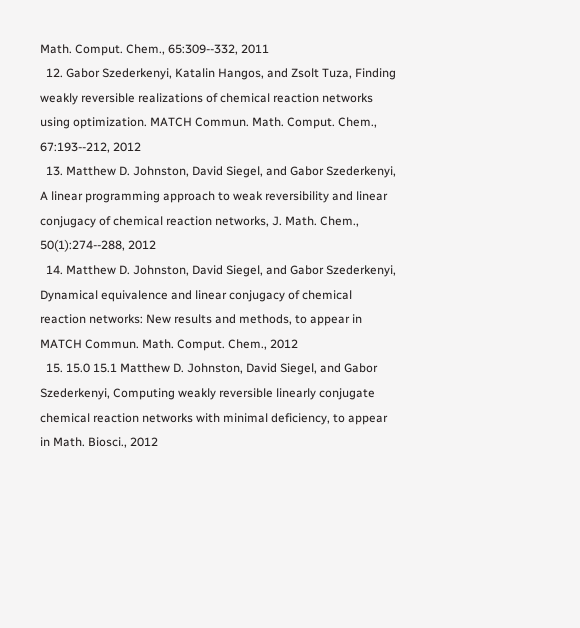Math. Comput. Chem., 65:309--332, 2011
  12. Gabor Szederkenyi, Katalin Hangos, and Zsolt Tuza, Finding weakly reversible realizations of chemical reaction networks using optimization. MATCH Commun. Math. Comput. Chem., 67:193--212, 2012
  13. Matthew D. Johnston, David Siegel, and Gabor Szederkenyi, A linear programming approach to weak reversibility and linear conjugacy of chemical reaction networks, J. Math. Chem., 50(1):274--288, 2012
  14. Matthew D. Johnston, David Siegel, and Gabor Szederkenyi, Dynamical equivalence and linear conjugacy of chemical reaction networks: New results and methods, to appear in MATCH Commun. Math. Comput. Chem., 2012
  15. 15.0 15.1 Matthew D. Johnston, David Siegel, and Gabor Szederkenyi, Computing weakly reversible linearly conjugate chemical reaction networks with minimal deficiency, to appear in Math. Biosci., 2012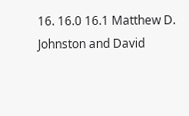16. 16.0 16.1 Matthew D. Johnston and David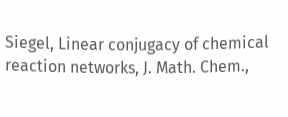Siegel, Linear conjugacy of chemical reaction networks, J. Math. Chem.,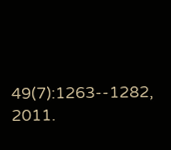49(7):1263--1282, 2011.